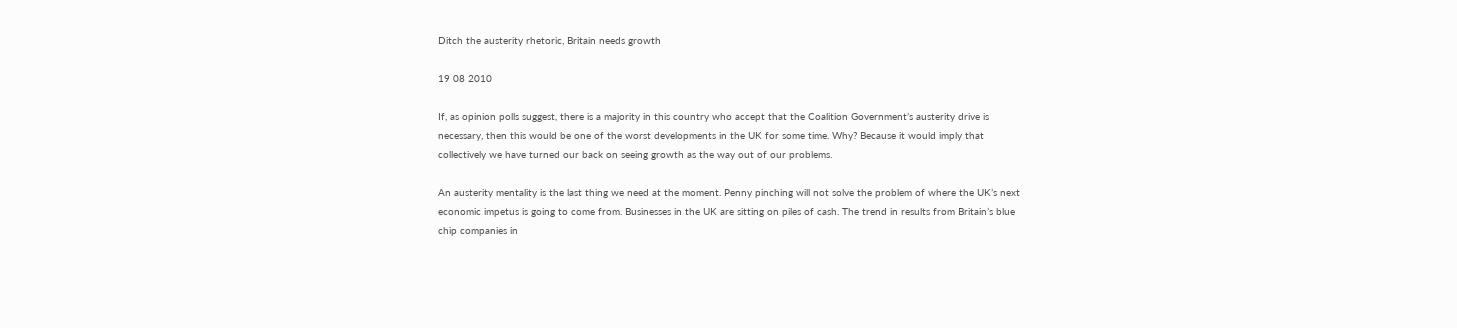Ditch the austerity rhetoric, Britain needs growth

19 08 2010

If, as opinion polls suggest, there is a majority in this country who accept that the Coalition Government’s austerity drive is necessary, then this would be one of the worst developments in the UK for some time. Why? Because it would imply that collectively we have turned our back on seeing growth as the way out of our problems.

An austerity mentality is the last thing we need at the moment. Penny pinching will not solve the problem of where the UK’s next economic impetus is going to come from. Businesses in the UK are sitting on piles of cash. The trend in results from Britain’s blue chip companies in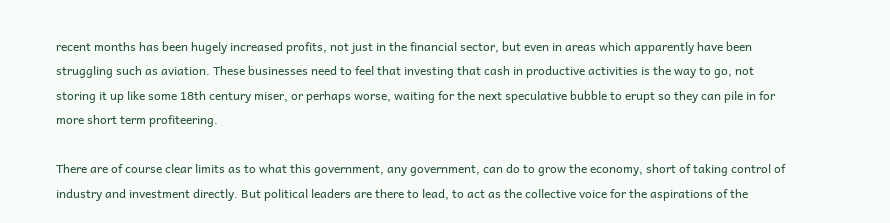recent months has been hugely increased profits, not just in the financial sector, but even in areas which apparently have been struggling such as aviation. These businesses need to feel that investing that cash in productive activities is the way to go, not storing it up like some 18th century miser, or perhaps worse, waiting for the next speculative bubble to erupt so they can pile in for more short term profiteering.

There are of course clear limits as to what this government, any government, can do to grow the economy, short of taking control of industry and investment directly. But political leaders are there to lead, to act as the collective voice for the aspirations of the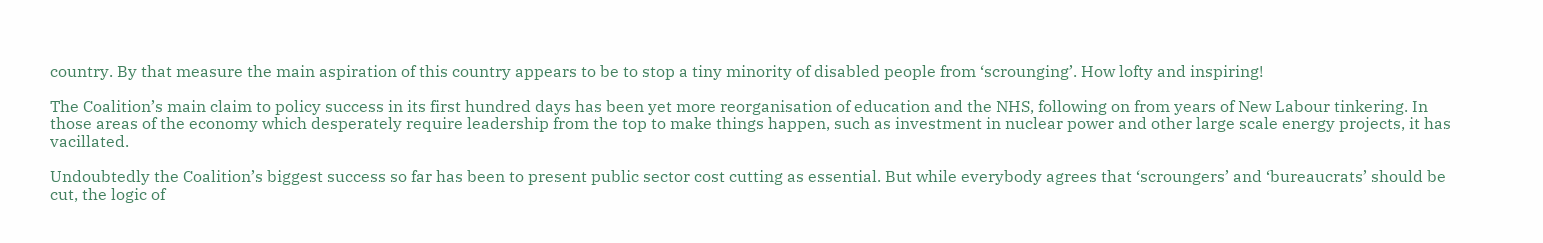country. By that measure the main aspiration of this country appears to be to stop a tiny minority of disabled people from ‘scrounging’. How lofty and inspiring!

The Coalition’s main claim to policy success in its first hundred days has been yet more reorganisation of education and the NHS, following on from years of New Labour tinkering. In those areas of the economy which desperately require leadership from the top to make things happen, such as investment in nuclear power and other large scale energy projects, it has vacillated.

Undoubtedly the Coalition’s biggest success so far has been to present public sector cost cutting as essential. But while everybody agrees that ‘scroungers’ and ‘bureaucrats’ should be cut, the logic of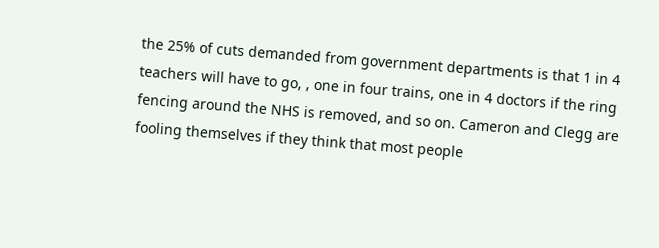the 25% of cuts demanded from government departments is that 1 in 4 teachers will have to go, , one in four trains, one in 4 doctors if the ring fencing around the NHS is removed, and so on. Cameron and Clegg are fooling themselves if they think that most people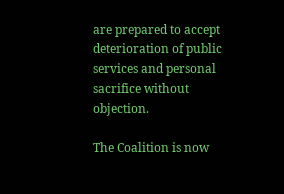are prepared to accept deterioration of public services and personal sacrifice without objection.

The Coalition is now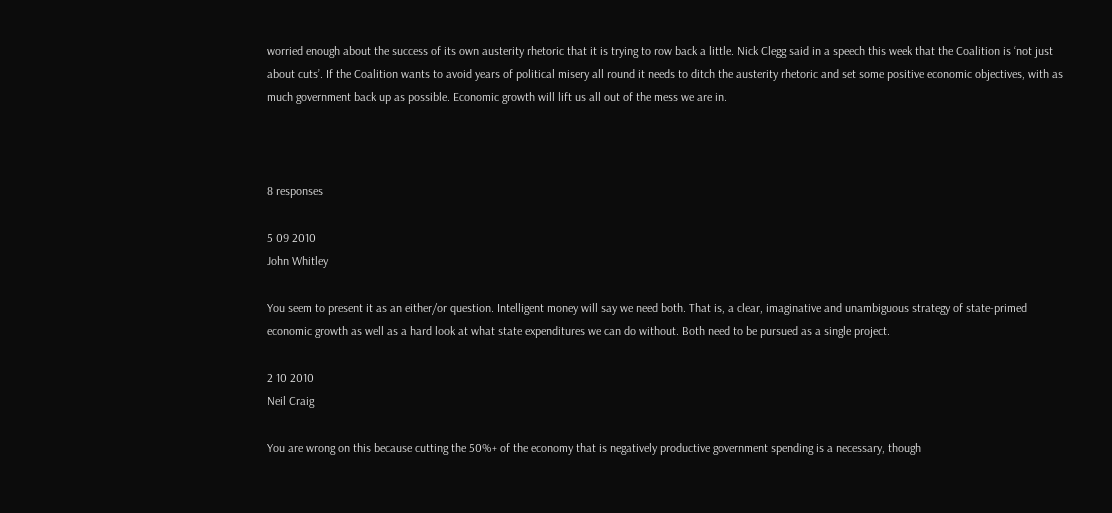worried enough about the success of its own austerity rhetoric that it is trying to row back a little. Nick Clegg said in a speech this week that the Coalition is ‘not just about cuts’. If the Coalition wants to avoid years of political misery all round it needs to ditch the austerity rhetoric and set some positive economic objectives, with as much government back up as possible. Economic growth will lift us all out of the mess we are in.



8 responses

5 09 2010
John Whitley

You seem to present it as an either/or question. Intelligent money will say we need both. That is, a clear, imaginative and unambiguous strategy of state-primed economic growth as well as a hard look at what state expenditures we can do without. Both need to be pursued as a single project.

2 10 2010
Neil Craig

You are wrong on this because cutting the 50%+ of the economy that is negatively productive government spending is a necessary, though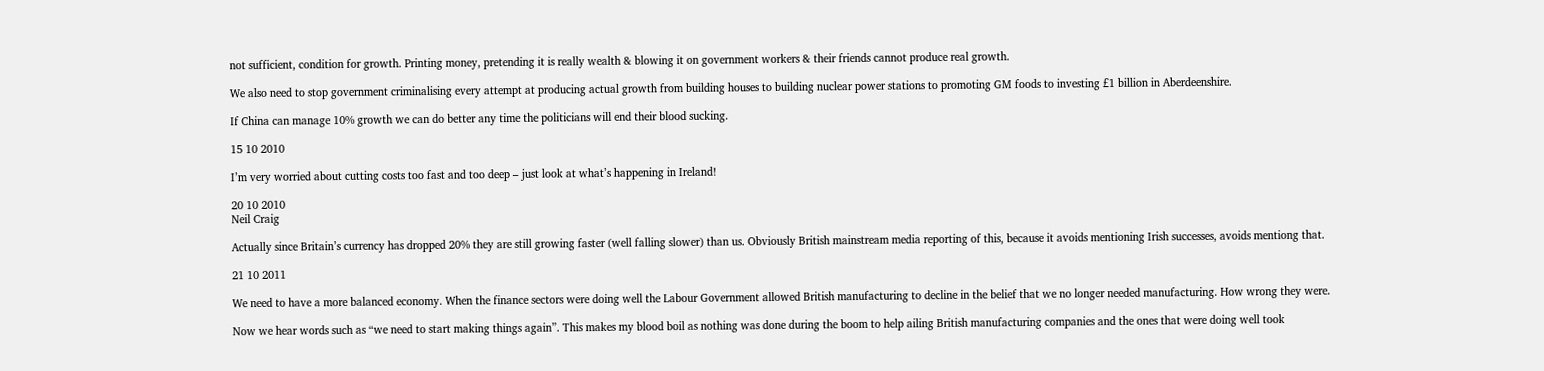not sufficient, condition for growth. Printing money, pretending it is really wealth & blowing it on government workers & their friends cannot produce real growth.

We also need to stop government criminalising every attempt at producing actual growth from building houses to building nuclear power stations to promoting GM foods to investing £1 billion in Aberdeenshire.

If China can manage 10% growth we can do better any time the politicians will end their blood sucking.

15 10 2010

I’m very worried about cutting costs too fast and too deep – just look at what’s happening in Ireland!

20 10 2010
Neil Craig

Actually since Britain’s currency has dropped 20% they are still growing faster (well falling slower) than us. Obviously British mainstream media reporting of this, because it avoids mentioning Irish successes, avoids mentiong that.

21 10 2011

We need to have a more balanced economy. When the finance sectors were doing well the Labour Government allowed British manufacturing to decline in the belief that we no longer needed manufacturing. How wrong they were.

Now we hear words such as “we need to start making things again”. This makes my blood boil as nothing was done during the boom to help ailing British manufacturing companies and the ones that were doing well took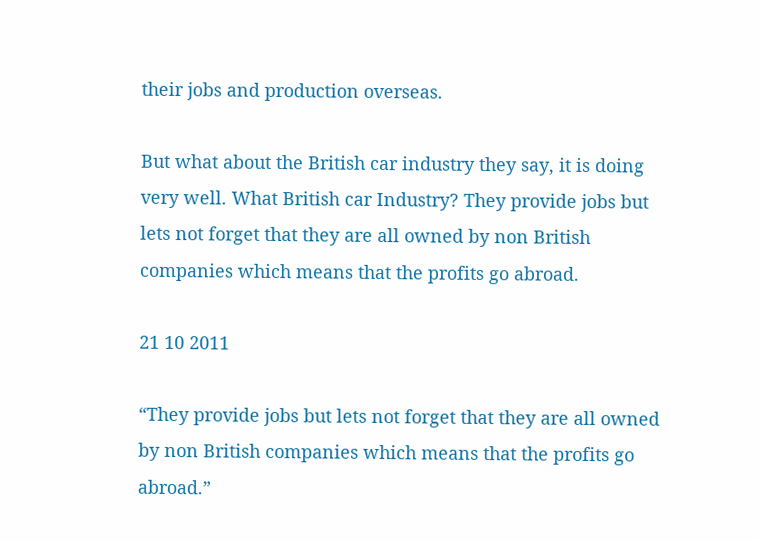their jobs and production overseas.

But what about the British car industry they say, it is doing very well. What British car Industry? They provide jobs but lets not forget that they are all owned by non British companies which means that the profits go abroad.

21 10 2011

“They provide jobs but lets not forget that they are all owned by non British companies which means that the profits go abroad.”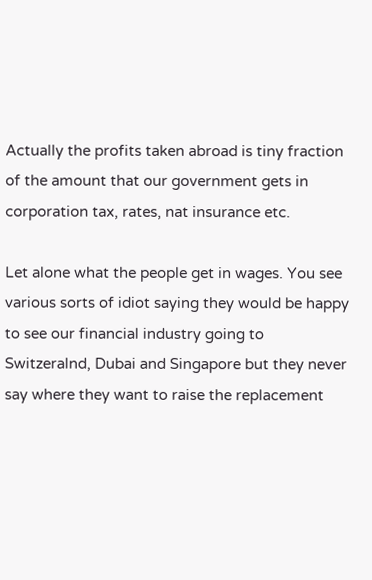Actually the profits taken abroad is tiny fraction of the amount that our government gets in corporation tax, rates, nat insurance etc.

Let alone what the people get in wages. You see various sorts of idiot saying they would be happy to see our financial industry going to Switzeralnd, Dubai and Singapore but they never say where they want to raise the replacement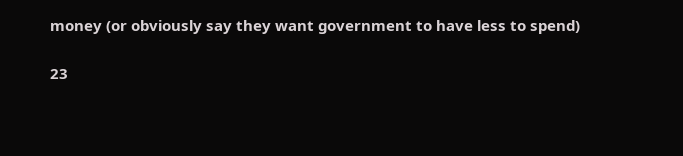money (or obviously say they want government to have less to spend)

23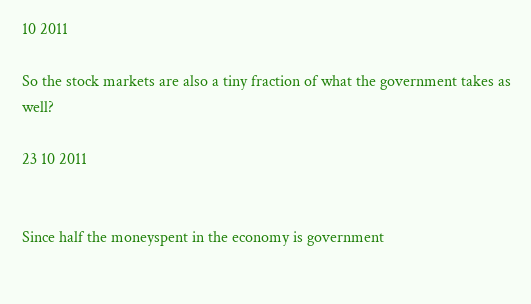10 2011

So the stock markets are also a tiny fraction of what the government takes as well?

23 10 2011


Since half the moneyspent in the economy is government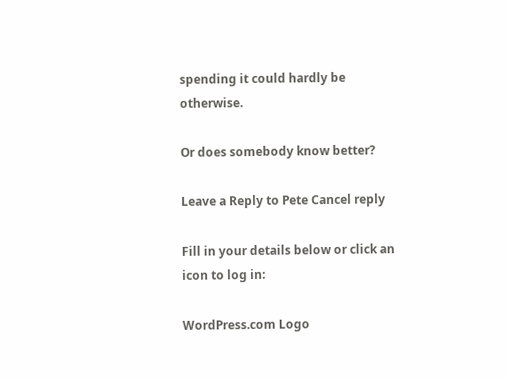spending it could hardly be otherwise.

Or does somebody know better?

Leave a Reply to Pete Cancel reply

Fill in your details below or click an icon to log in:

WordPress.com Logo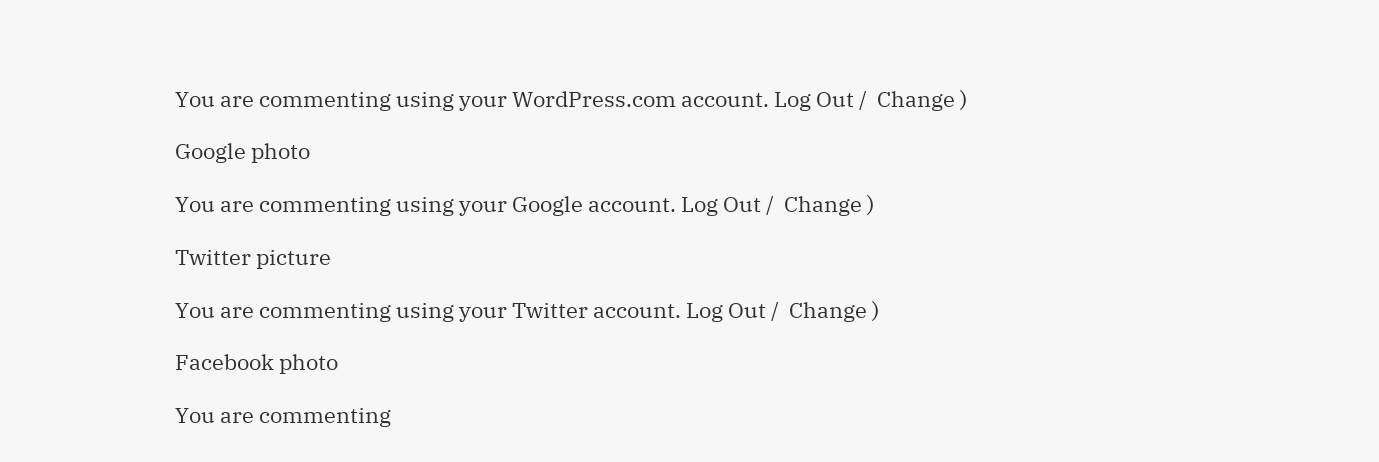You are commenting using your WordPress.com account. Log Out /  Change )

Google photo

You are commenting using your Google account. Log Out /  Change )

Twitter picture

You are commenting using your Twitter account. Log Out /  Change )

Facebook photo

You are commenting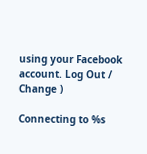using your Facebook account. Log Out /  Change )

Connecting to %s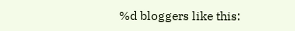%d bloggers like this: